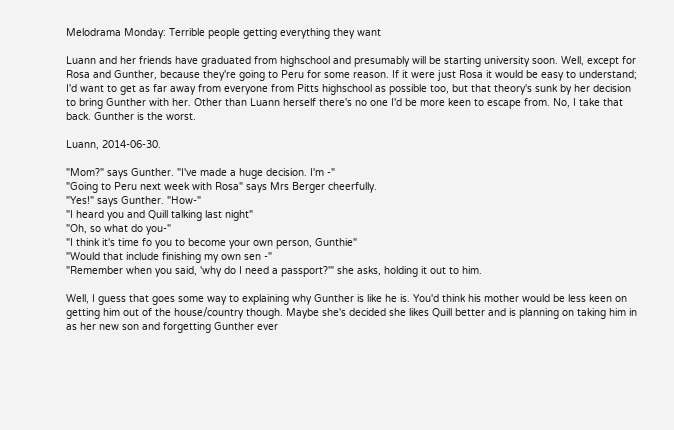Melodrama Monday: Terrible people getting everything they want

Luann and her friends have graduated from highschool and presumably will be starting university soon. Well, except for Rosa and Gunther, because they're going to Peru for some reason. If it were just Rosa it would be easy to understand; I'd want to get as far away from everyone from Pitts highschool as possible too, but that theory's sunk by her decision to bring Gunther with her. Other than Luann herself there's no one I'd be more keen to escape from. No, I take that back. Gunther is the worst.

Luann, 2014-06-30.

"Mom?" says Gunther. "I've made a huge decision. I'm -"
"Going to Peru next week with Rosa" says Mrs Berger cheerfully.
"Yes!" says Gunther. "How-"
"I heard you and Quill talking last night"
"Oh, so what do you-"
"I think it's time fo you to become your own person, Gunthie"
"Would that include finishing my own sen -"
"Remember when you said, 'why do I need a passport?'" she asks, holding it out to him.

Well, I guess that goes some way to explaining why Gunther is like he is. You'd think his mother would be less keen on getting him out of the house/country though. Maybe she's decided she likes Quill better and is planning on taking him in as her new son and forgetting Gunther ever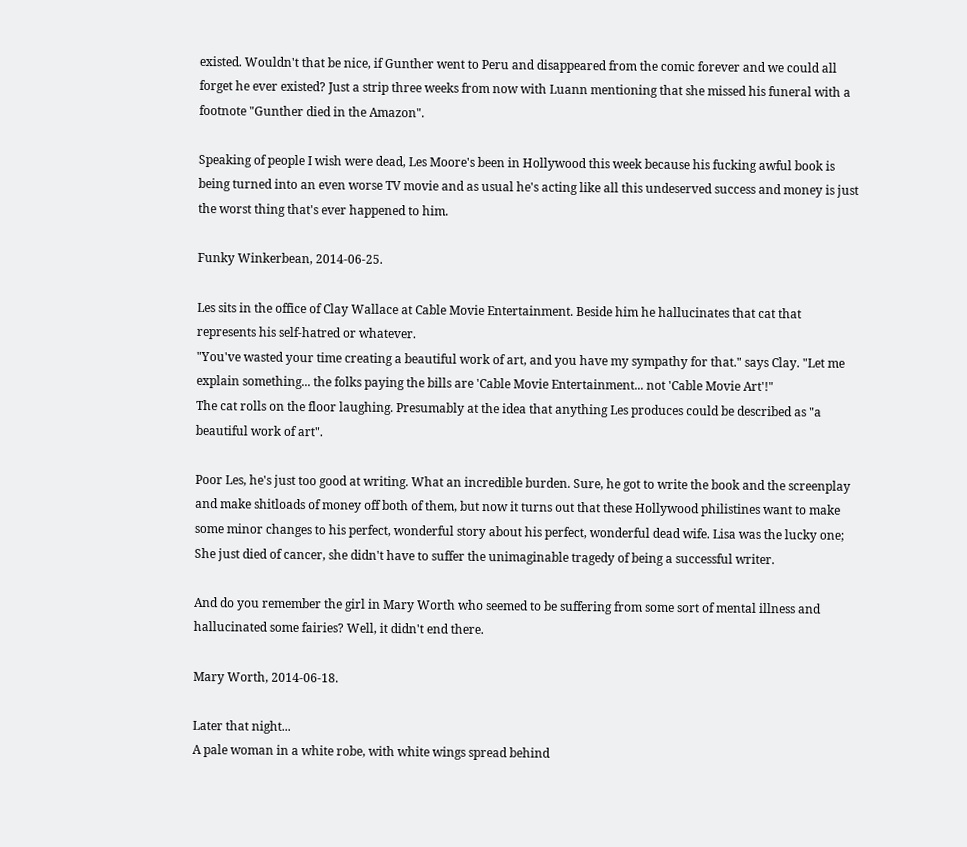existed. Wouldn't that be nice, if Gunther went to Peru and disappeared from the comic forever and we could all forget he ever existed? Just a strip three weeks from now with Luann mentioning that she missed his funeral with a footnote "Gunther died in the Amazon".

Speaking of people I wish were dead, Les Moore's been in Hollywood this week because his fucking awful book is being turned into an even worse TV movie and as usual he's acting like all this undeserved success and money is just the worst thing that's ever happened to him.

Funky Winkerbean, 2014-06-25.

Les sits in the office of Clay Wallace at Cable Movie Entertainment. Beside him he hallucinates that cat that represents his self-hatred or whatever.
"You've wasted your time creating a beautiful work of art, and you have my sympathy for that." says Clay. "Let me explain something... the folks paying the bills are 'Cable Movie Entertainment... not 'Cable Movie Art'!"
The cat rolls on the floor laughing. Presumably at the idea that anything Les produces could be described as "a beautiful work of art".

Poor Les, he's just too good at writing. What an incredible burden. Sure, he got to write the book and the screenplay and make shitloads of money off both of them, but now it turns out that these Hollywood philistines want to make some minor changes to his perfect, wonderful story about his perfect, wonderful dead wife. Lisa was the lucky one; She just died of cancer, she didn't have to suffer the unimaginable tragedy of being a successful writer.

And do you remember the girl in Mary Worth who seemed to be suffering from some sort of mental illness and hallucinated some fairies? Well, it didn't end there.

Mary Worth, 2014-06-18.

Later that night...
A pale woman in a white robe, with white wings spread behind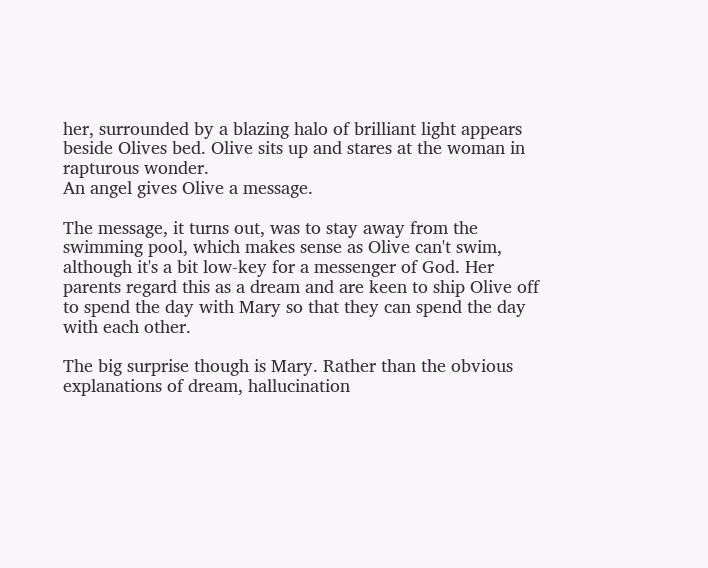her, surrounded by a blazing halo of brilliant light appears beside Olives bed. Olive sits up and stares at the woman in rapturous wonder.
An angel gives Olive a message.

The message, it turns out, was to stay away from the swimming pool, which makes sense as Olive can't swim, although it's a bit low-key for a messenger of God. Her parents regard this as a dream and are keen to ship Olive off to spend the day with Mary so that they can spend the day with each other.

The big surprise though is Mary. Rather than the obvious explanations of dream, hallucination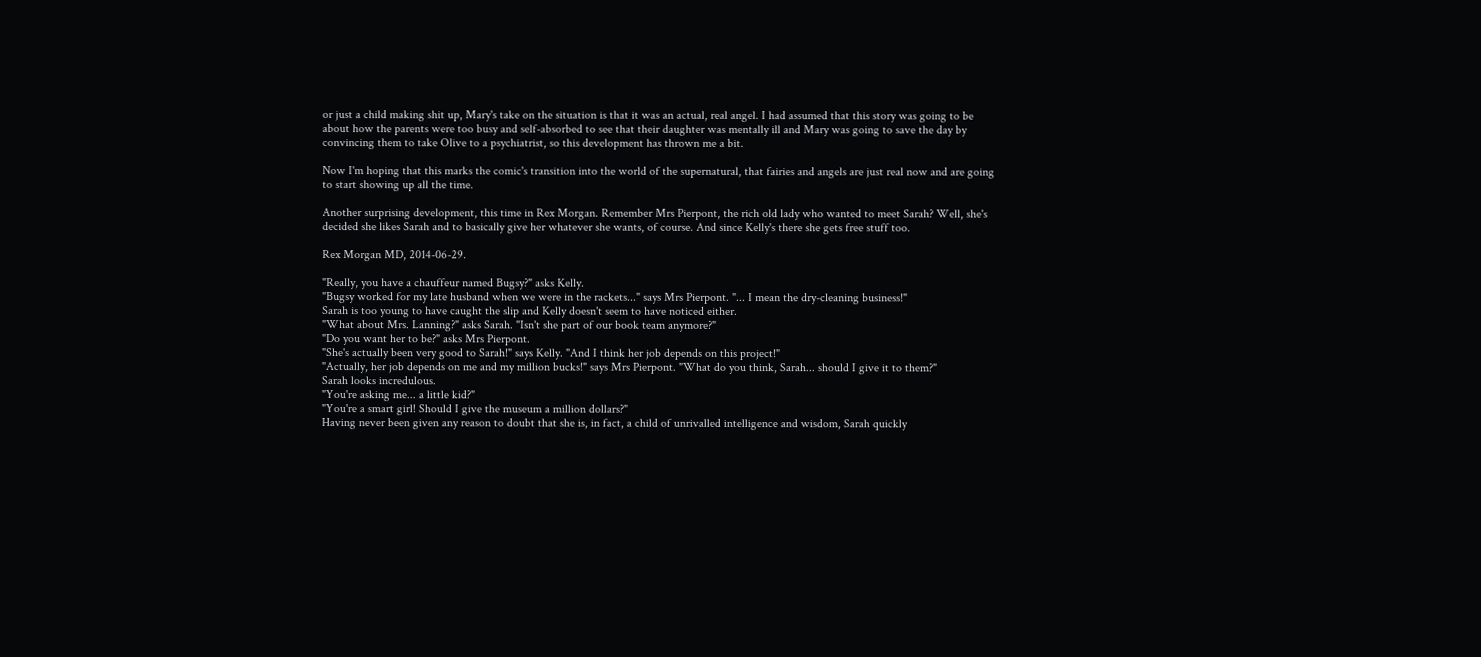or just a child making shit up, Mary's take on the situation is that it was an actual, real angel. I had assumed that this story was going to be about how the parents were too busy and self-absorbed to see that their daughter was mentally ill and Mary was going to save the day by convincing them to take Olive to a psychiatrist, so this development has thrown me a bit.

Now I'm hoping that this marks the comic's transition into the world of the supernatural, that fairies and angels are just real now and are going to start showing up all the time.

Another surprising development, this time in Rex Morgan. Remember Mrs Pierpont, the rich old lady who wanted to meet Sarah? Well, she's decided she likes Sarah and to basically give her whatever she wants, of course. And since Kelly's there she gets free stuff too.

Rex Morgan MD, 2014-06-29.

"Really, you have a chauffeur named Bugsy?" asks Kelly.
"Bugsy worked for my late husband when we were in the rackets..." says Mrs Pierpont. "... I mean the dry-cleaning business!"
Sarah is too young to have caught the slip and Kelly doesn't seem to have noticed either.
"What about Mrs. Lanning?" asks Sarah. "Isn't she part of our book team anymore?"
"Do you want her to be?" asks Mrs Pierpont.
"She's actually been very good to Sarah!" says Kelly. "And I think her job depends on this project!"
"Actually, her job depends on me and my million bucks!" says Mrs Pierpont. "What do you think, Sarah... should I give it to them?"
Sarah looks incredulous.
"You're asking me... a little kid?"
"You're a smart girl! Should I give the museum a million dollars?"
Having never been given any reason to doubt that she is, in fact, a child of unrivalled intelligence and wisdom, Sarah quickly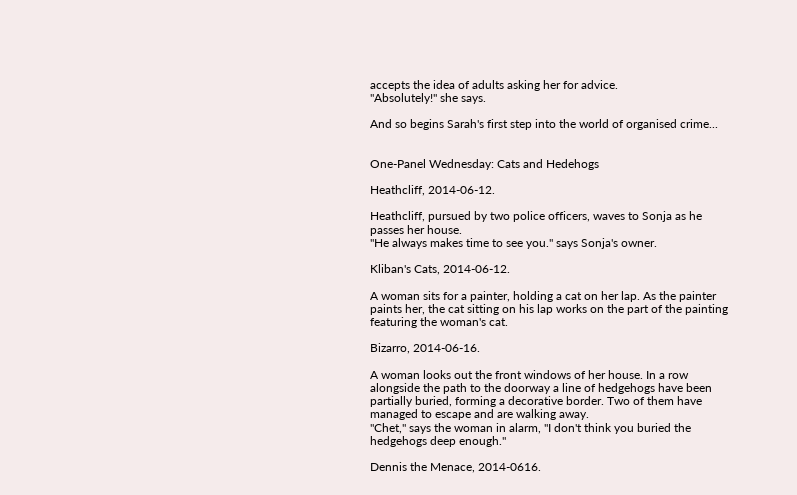accepts the idea of adults asking her for advice.
"Absolutely!" she says.

And so begins Sarah's first step into the world of organised crime...


One-Panel Wednesday: Cats and Hedehogs

Heathcliff, 2014-06-12.

Heathcliff, pursued by two police officers, waves to Sonja as he passes her house.
"He always makes time to see you." says Sonja's owner.

Kliban's Cats, 2014-06-12.

A woman sits for a painter, holding a cat on her lap. As the painter paints her, the cat sitting on his lap works on the part of the painting featuring the woman's cat.

Bizarro, 2014-06-16.

A woman looks out the front windows of her house. In a row alongside the path to the doorway a line of hedgehogs have been partially buried, forming a decorative border. Two of them have managed to escape and are walking away.
"Chet," says the woman in alarm, "I don't think you buried the hedgehogs deep enough."

Dennis the Menace, 2014-0616.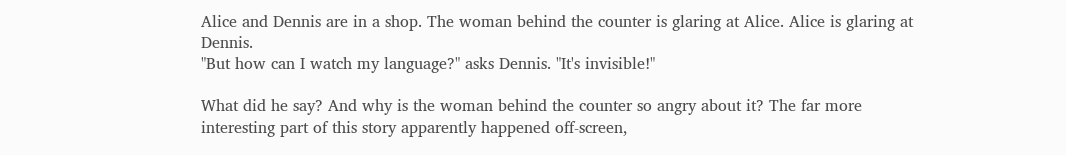Alice and Dennis are in a shop. The woman behind the counter is glaring at Alice. Alice is glaring at Dennis.
"But how can I watch my language?" asks Dennis. "It's invisible!"

What did he say? And why is the woman behind the counter so angry about it? The far more interesting part of this story apparently happened off-screen,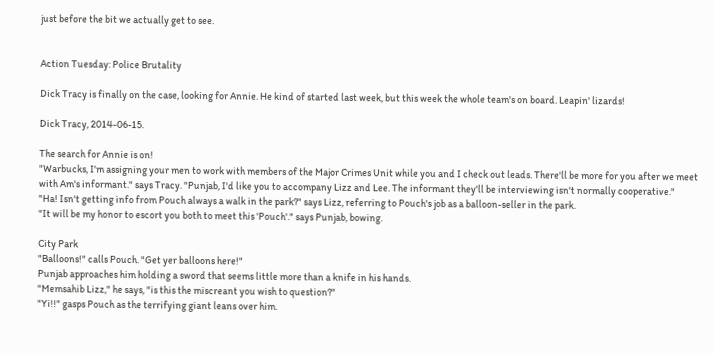just before the bit we actually get to see.


Action Tuesday: Police Brutality

Dick Tracy is finally on the case, looking for Annie. He kind of started last week, but this week the whole team's on board. Leapin' lizards!

Dick Tracy, 2014-06-15.

The search for Annie is on!
"Warbucks, I'm assigning your men to work with members of the Major Crimes Unit while you and I check out leads. There'll be more for you after we meet with Am's informant." says Tracy. "Punjab, I'd like you to accompany Lizz and Lee. The informant they'll be interviewing isn't normally cooperative."
"Ha! Isn't getting info from Pouch always a walk in the park?" says Lizz, referring to Pouch's job as a balloon-seller in the park.
"It will be my honor to escort you both to meet this 'Pouch'." says Punjab, bowing.

City Park
"Balloons!" calls Pouch. "Get yer balloons here!"
Punjab approaches him holding a sword that seems little more than a knife in his hands.
"Memsahib Lizz," he says, "is this the miscreant you wish to question?"
"Yi!!" gasps Pouch as the terrifying giant leans over him.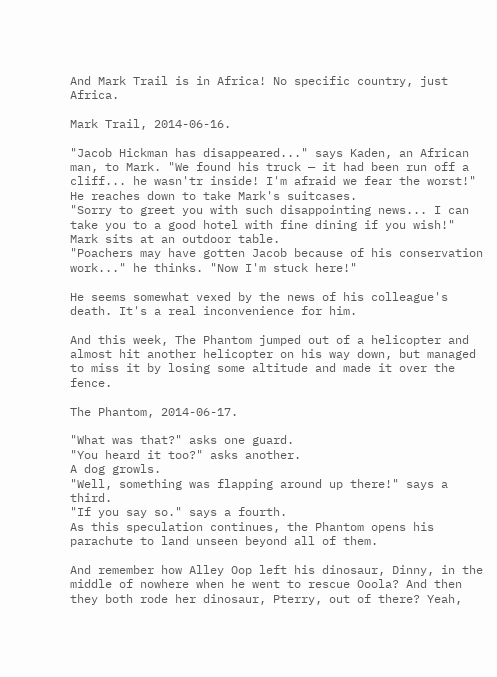And Mark Trail is in Africa! No specific country, just Africa.

Mark Trail, 2014-06-16.

"Jacob Hickman has disappeared..." says Kaden, an African man, to Mark. "We found his truck — it had been run off a cliff... he wasn'tr inside! I'm afraid we fear the worst!"
He reaches down to take Mark's suitcases.
"Sorry to greet you with such disappointing news... I can take you to a good hotel with fine dining if you wish!"
Mark sits at an outdoor table.
"Poachers may have gotten Jacob because of his conservation work..." he thinks. "Now I'm stuck here!"

He seems somewhat vexed by the news of his colleague's death. It's a real inconvenience for him.

And this week, The Phantom jumped out of a helicopter and almost hit another helicopter on his way down, but managed to miss it by losing some altitude and made it over the fence.

The Phantom, 2014-06-17.

"What was that?" asks one guard.
"You heard it too?" asks another.
A dog growls.
"Well, something was flapping around up there!" says a third.
"If you say so." says a fourth.
As this speculation continues, the Phantom opens his parachute to land unseen beyond all of them.

And remember how Alley Oop left his dinosaur, Dinny, in the middle of nowhere when he went to rescue Ooola? And then they both rode her dinosaur, Pterry, out of there? Yeah,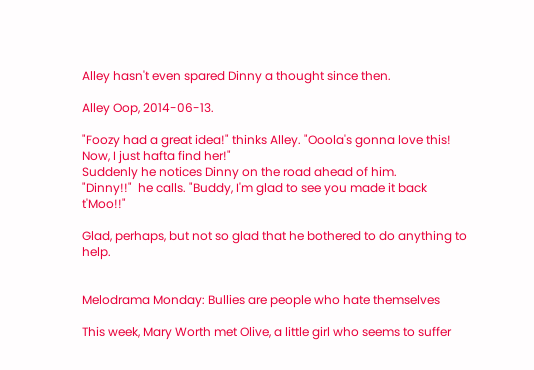Alley hasn't even spared Dinny a thought since then.

Alley Oop, 2014-06-13.

"Foozy had a great idea!" thinks Alley. "Ooola's gonna love this! Now, I just hafta find her!"
Suddenly he notices Dinny on the road ahead of him.
"Dinny!!"  he calls. "Buddy, I'm glad to see you made it back t'Moo!!"

Glad, perhaps, but not so glad that he bothered to do anything to help.


Melodrama Monday: Bullies are people who hate themselves

This week, Mary Worth met Olive, a little girl who seems to suffer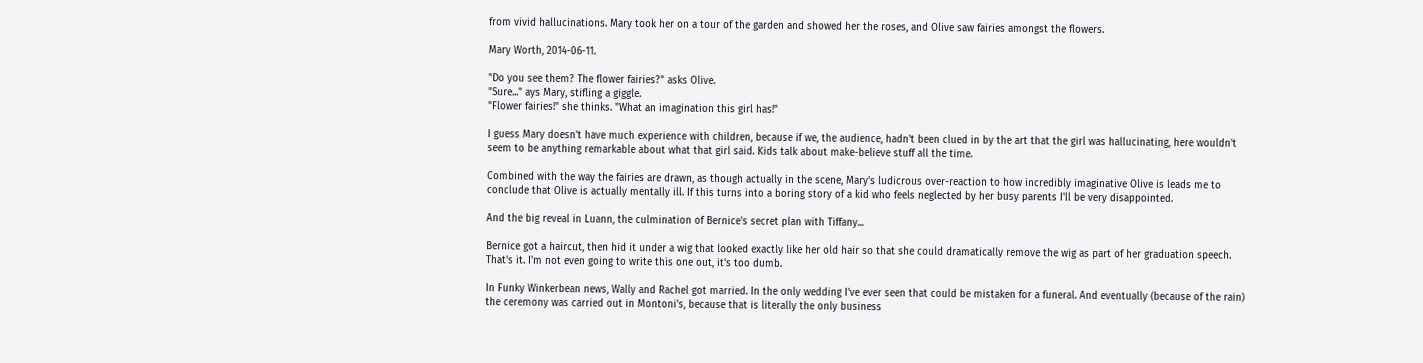from vivid hallucinations. Mary took her on a tour of the garden and showed her the roses, and Olive saw fairies amongst the flowers.

Mary Worth, 2014-06-11.

"Do you see them? The flower fairies?" asks Olive.
"Sure..." ays Mary, stifling a giggle.
"Flower fairies!" she thinks. "What an imagination this girl has!"

I guess Mary doesn't have much experience with children, because if we, the audience, hadn't been clued in by the art that the girl was hallucinating, here wouldn't seem to be anything remarkable about what that girl said. Kids talk about make-believe stuff all the time.

Combined with the way the fairies are drawn, as though actually in the scene, Mary's ludicrous over-reaction to how incredibly imaginative Olive is leads me to conclude that Olive is actually mentally ill. If this turns into a boring story of a kid who feels neglected by her busy parents I'll be very disappointed.

And the big reveal in Luann, the culmination of Bernice's secret plan with Tiffany...

Bernice got a haircut, then hid it under a wig that looked exactly like her old hair so that she could dramatically remove the wig as part of her graduation speech. That's it. I'm not even going to write this one out, it's too dumb.

In Funky Winkerbean news, Wally and Rachel got married. In the only wedding I've ever seen that could be mistaken for a funeral. And eventually (because of the rain) the ceremony was carried out in Montoni's, because that is literally the only business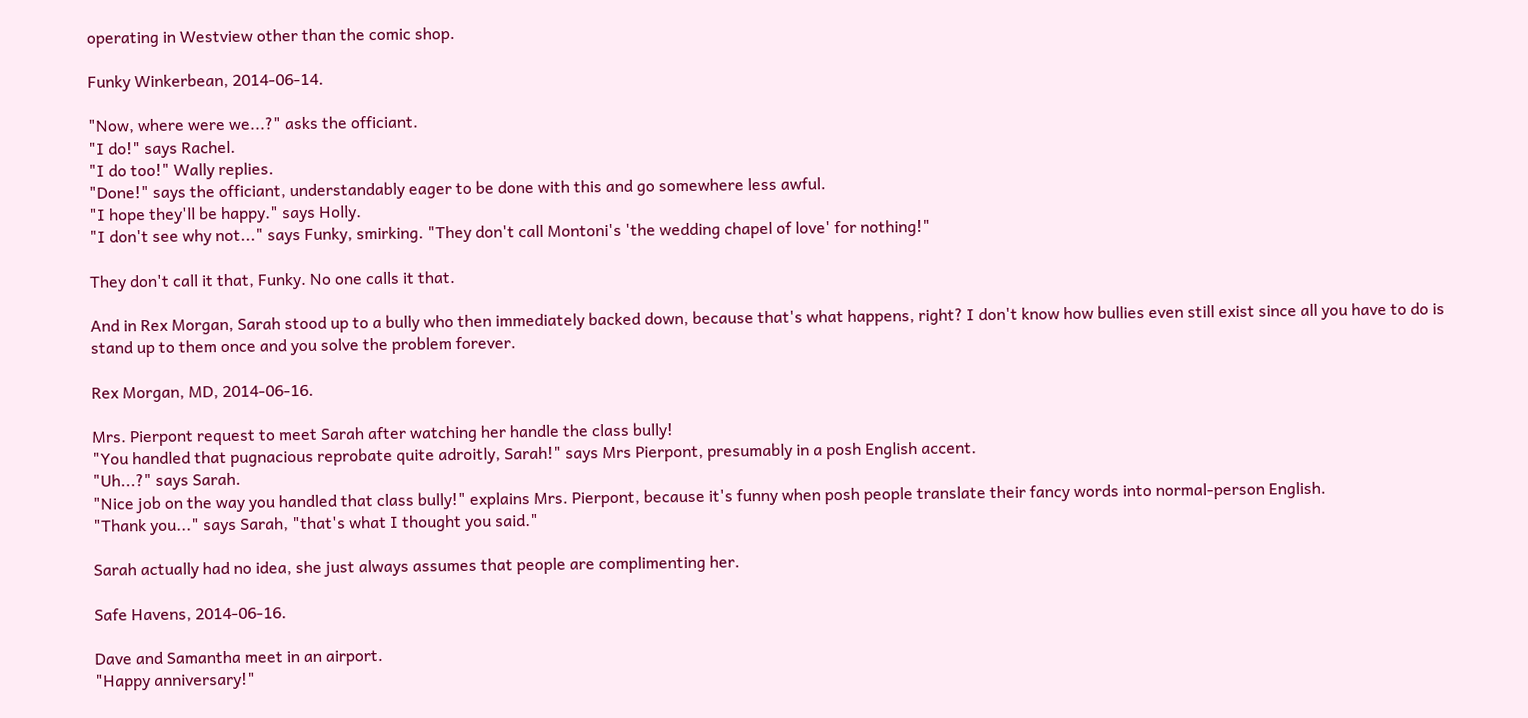operating in Westview other than the comic shop.

Funky Winkerbean, 2014-06-14.

"Now, where were we...?" asks the officiant.
"I do!" says Rachel.
"I do too!" Wally replies.
"Done!" says the officiant, understandably eager to be done with this and go somewhere less awful.
"I hope they'll be happy." says Holly.
"I don't see why not..." says Funky, smirking. "They don't call Montoni's 'the wedding chapel of love' for nothing!"

They don't call it that, Funky. No one calls it that.

And in Rex Morgan, Sarah stood up to a bully who then immediately backed down, because that's what happens, right? I don't know how bullies even still exist since all you have to do is stand up to them once and you solve the problem forever.

Rex Morgan, MD, 2014-06-16.

Mrs. Pierpont request to meet Sarah after watching her handle the class bully!
"You handled that pugnacious reprobate quite adroitly, Sarah!" says Mrs Pierpont, presumably in a posh English accent.
"Uh...?" says Sarah.
"Nice job on the way you handled that class bully!" explains Mrs. Pierpont, because it's funny when posh people translate their fancy words into normal-person English.
"Thank you..." says Sarah, "that's what I thought you said."

Sarah actually had no idea, she just always assumes that people are complimenting her.

Safe Havens, 2014-06-16.

Dave and Samantha meet in an airport.
"Happy anniversary!"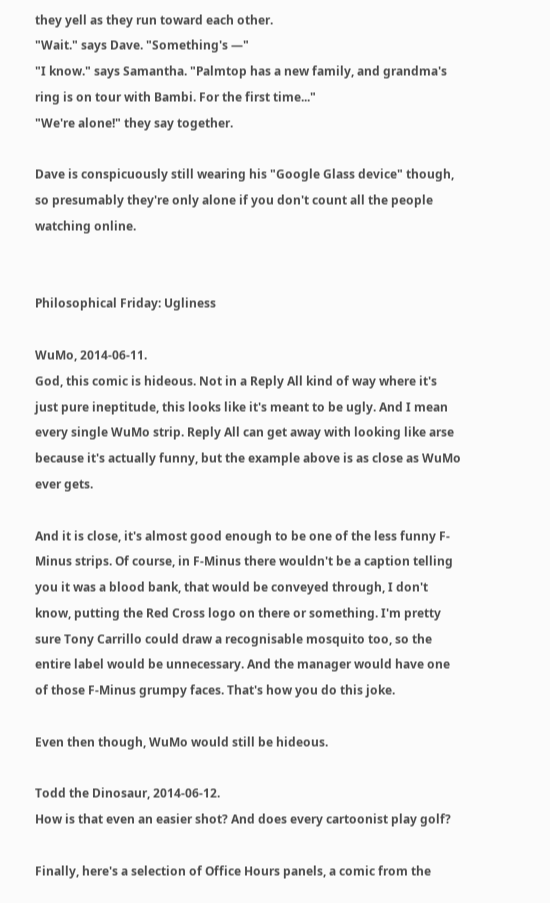they yell as they run toward each other.
"Wait." says Dave. "Something's —"
"I know." says Samantha. "Palmtop has a new family, and grandma's ring is on tour with Bambi. For the first time..."
"We're alone!" they say together.

Dave is conspicuously still wearing his "Google Glass device" though, so presumably they're only alone if you don't count all the people watching online.


Philosophical Friday: Ugliness

WuMo, 2014-06-11.
God, this comic is hideous. Not in a Reply All kind of way where it's just pure ineptitude, this looks like it's meant to be ugly. And I mean every single WuMo strip. Reply All can get away with looking like arse because it's actually funny, but the example above is as close as WuMo ever gets.

And it is close, it's almost good enough to be one of the less funny F-Minus strips. Of course, in F-Minus there wouldn't be a caption telling you it was a blood bank, that would be conveyed through, I don't know, putting the Red Cross logo on there or something. I'm pretty sure Tony Carrillo could draw a recognisable mosquito too, so the entire label would be unnecessary. And the manager would have one of those F-Minus grumpy faces. That's how you do this joke.

Even then though, WuMo would still be hideous.

Todd the Dinosaur, 2014-06-12.
How is that even an easier shot? And does every cartoonist play golf?

Finally, here's a selection of Office Hours panels, a comic from the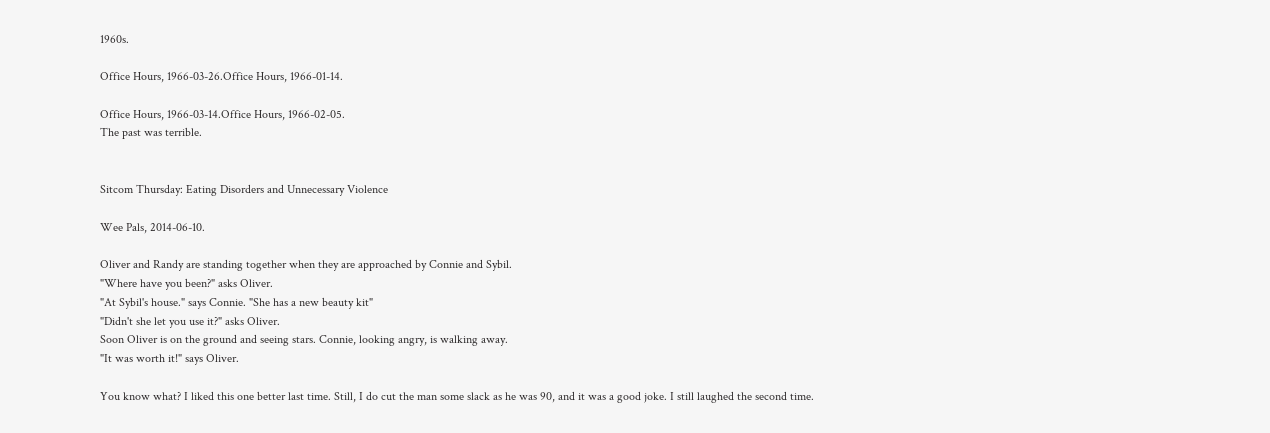1960s.

Office Hours, 1966-03-26.Office Hours, 1966-01-14.

Office Hours, 1966-03-14.Office Hours, 1966-02-05.
The past was terrible.


Sitcom Thursday: Eating Disorders and Unnecessary Violence

Wee Pals, 2014-06-10.

Oliver and Randy are standing together when they are approached by Connie and Sybil.
"Where have you been?" asks Oliver.
"At Sybil's house." says Connie. "She has a new beauty kit"
"Didn't she let you use it?" asks Oliver.
Soon Oliver is on the ground and seeing stars. Connie, looking angry, is walking away.
"It was worth it!" says Oliver.

You know what? I liked this one better last time. Still, I do cut the man some slack as he was 90, and it was a good joke. I still laughed the second time.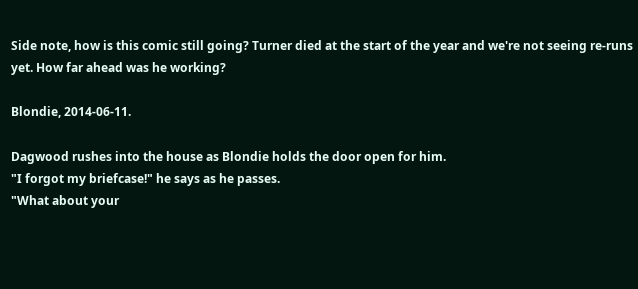Side note, how is this comic still going? Turner died at the start of the year and we're not seeing re-runs yet. How far ahead was he working?

Blondie, 2014-06-11.

Dagwood rushes into the house as Blondie holds the door open for him.
"I forgot my briefcase!" he says as he passes.
"What about your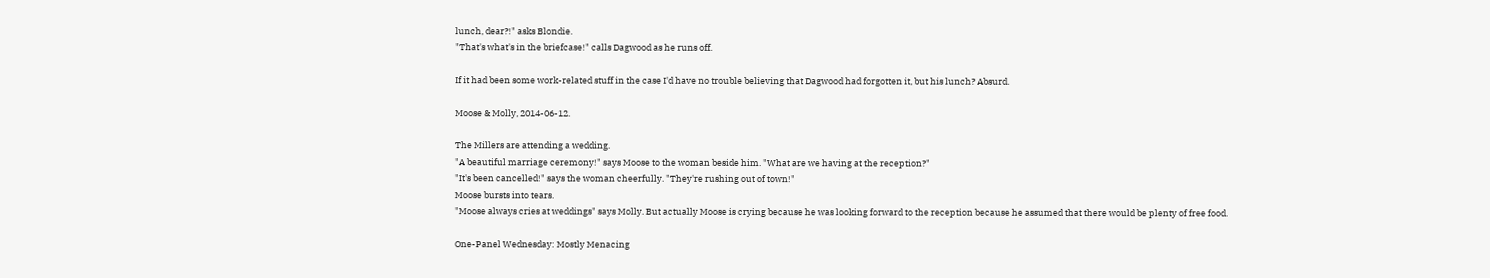lunch, dear?!" asks Blondie.
"That's what's in the briefcase!" calls Dagwood as he runs off.

If it had been some work-related stuff in the case I'd have no trouble believing that Dagwood had forgotten it, but his lunch? Absurd.

Moose & Molly, 2014-06-12.

The Millers are attending a wedding.
"A beautiful marriage ceremony!" says Moose to the woman beside him. "What are we having at the reception?"
"It's been cancelled!" says the woman cheerfully. "They're rushing out of town!"
Moose bursts into tears.
"Moose always cries at weddings" says Molly. But actually Moose is crying because he was looking forward to the reception because he assumed that there would be plenty of free food.

One-Panel Wednesday: Mostly Menacing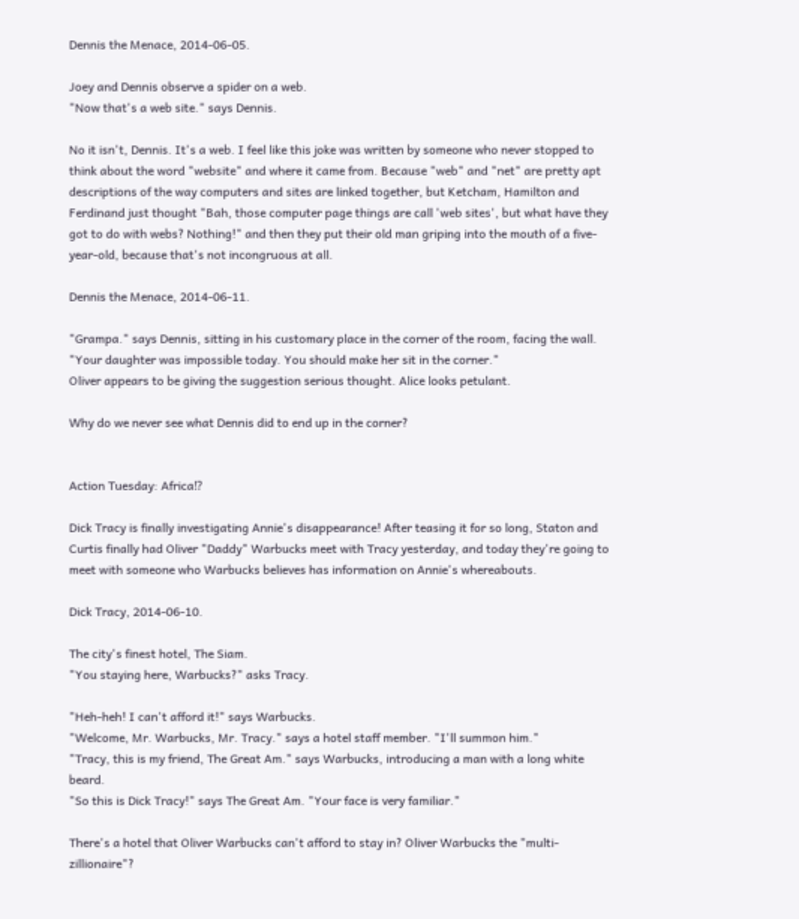Dennis the Menace, 2014-06-05.

Joey and Dennis observe a spider on a web.
"Now that's a web site." says Dennis.

No it isn't, Dennis. It's a web. I feel like this joke was written by someone who never stopped to think about the word "website" and where it came from. Because "web" and "net" are pretty apt descriptions of the way computers and sites are linked together, but Ketcham, Hamilton and Ferdinand just thought "Bah, those computer page things are call 'web sites', but what have they got to do with webs? Nothing!" and then they put their old man griping into the mouth of a five-year-old, because that's not incongruous at all.

Dennis the Menace, 2014-06-11.

"Grampa." says Dennis, sitting in his customary place in the corner of the room, facing the wall. "Your daughter was impossible today. You should make her sit in the corner."
Oliver appears to be giving the suggestion serious thought. Alice looks petulant.

Why do we never see what Dennis did to end up in the corner?


Action Tuesday: Africa⁉

Dick Tracy is finally investigating Annie's disappearance! After teasing it for so long, Staton and Curtis finally had Oliver "Daddy" Warbucks meet with Tracy yesterday, and today they're going to meet with someone who Warbucks believes has information on Annie's whereabouts.

Dick Tracy, 2014-06-10.

The city's finest hotel, The Siam.
"You staying here, Warbucks?" asks Tracy.

"Heh-heh! I can't afford it!" says Warbucks.
"Welcome, Mr. Warbucks, Mr. Tracy." says a hotel staff member. "I'll summon him."
"Tracy, this is my friend, The Great Am." says Warbucks, introducing a man with a long white beard.
"So this is Dick Tracy!" says The Great Am. "Your face is very familiar."

There's a hotel that Oliver Warbucks can't afford to stay in? Oliver Warbucks the "multi-zillionaire"?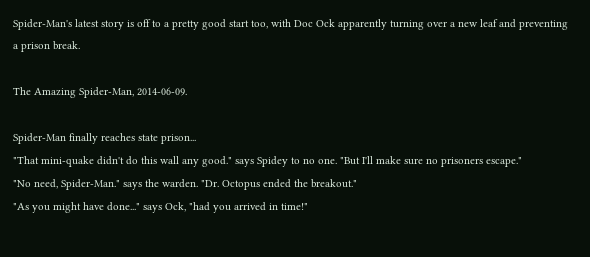Spider-Man's latest story is off to a pretty good start too, with Doc Ock apparently turning over a new leaf and preventing a prison break.

The Amazing Spider-Man, 2014-06-09.

Spider-Man finally reaches state prison...
"That mini-quake didn't do this wall any good." says Spidey to no one. "But I'll make sure no prisoners escape."
"No need, Spider-Man." says the warden. "Dr. Octopus ended the breakout."
"As you might have done..." says Ock, "had you arrived in time!"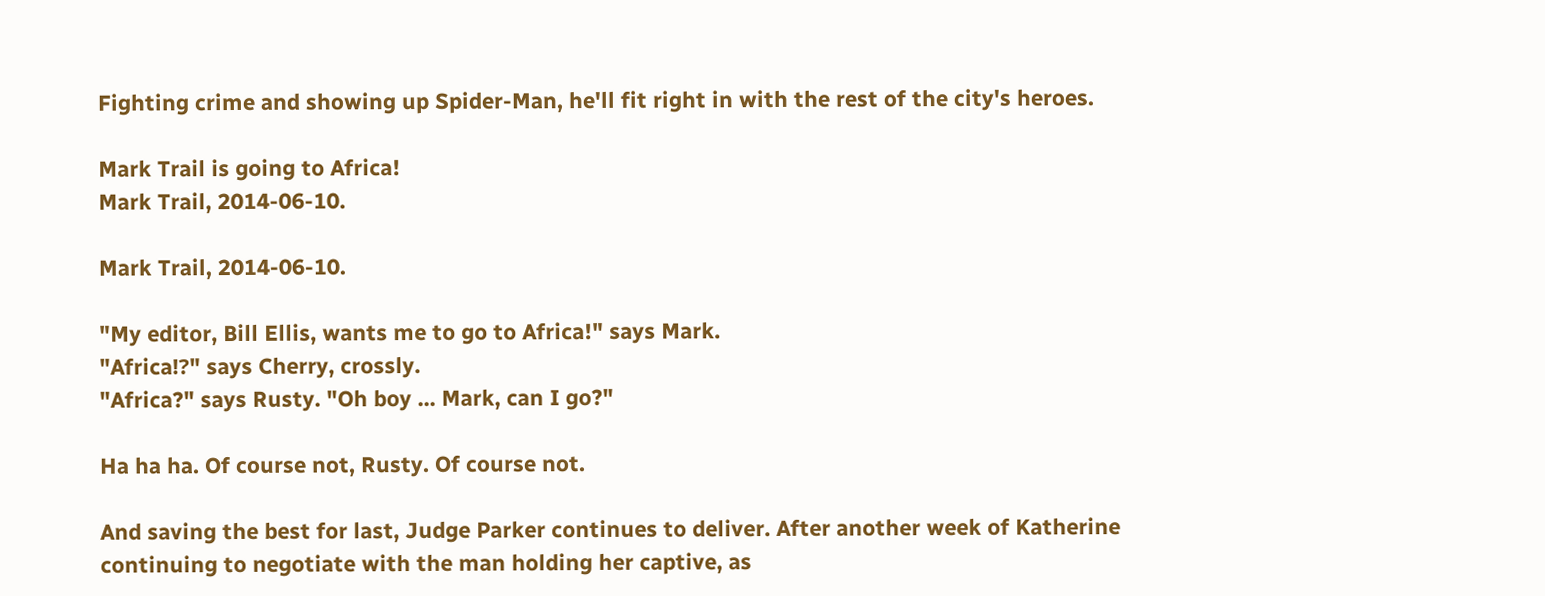Fighting crime and showing up Spider-Man, he'll fit right in with the rest of the city's heroes.

Mark Trail is going to Africa!
Mark Trail, 2014-06-10.

Mark Trail, 2014-06-10.

"My editor, Bill Ellis, wants me to go to Africa!" says Mark.
"Africa⁉" says Cherry, crossly.
"Africa?" says Rusty. "Oh boy ... Mark, can I go?"

Ha ha ha. Of course not, Rusty. Of course not.

And saving the best for last, Judge Parker continues to deliver. After another week of Katherine continuing to negotiate with the man holding her captive, as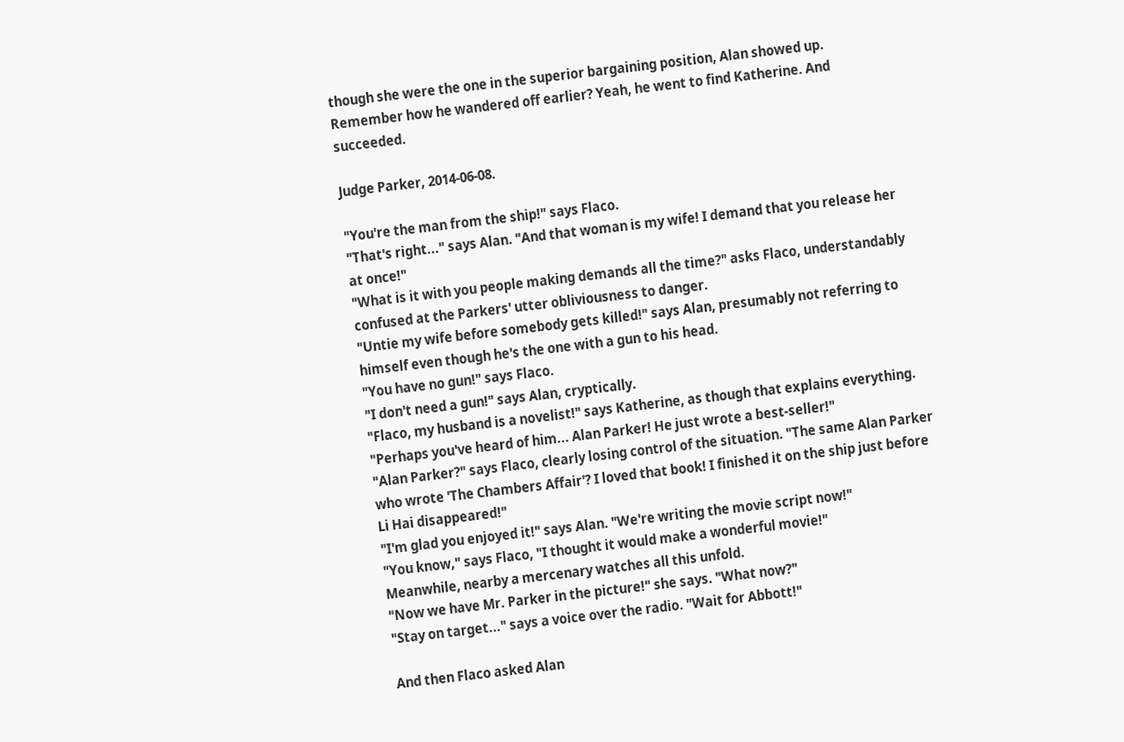though she were the one in the superior bargaining position, Alan showed up. Remember how he wandered off earlier? Yeah, he went to find Katherine. And succeeded.

Judge Parker, 2014-06-08.

"You're the man from the ship!" says Flaco.
"That's right..." says Alan. "And that woman is my wife! I demand that you release her at once!"
"What is it with you people making demands all the time?" asks Flaco, understandably confused at the Parkers' utter obliviousness to danger.
"Untie my wife before somebody gets killed!" says Alan, presumably not referring to himself even though he's the one with a gun to his head.
"You have no gun!" says Flaco.
"I don't need a gun!" says Alan, cryptically.
"Flaco, my husband is a novelist!" says Katherine, as though that explains everything. "Perhaps you've heard of him... Alan Parker! He just wrote a best-seller!"
"Alan Parker?" says Flaco, clearly losing control of the situation. "The same Alan Parker who wrote 'The Chambers Affair'? I loved that book! I finished it on the ship just before Li Hai disappeared!"
"I'm glad you enjoyed it!" says Alan. "We're writing the movie script now!"
"You know," says Flaco, "I thought it would make a wonderful movie!"
Meanwhile, nearby a mercenary watches all this unfold.
"Now we have Mr. Parker in the picture!" she says. "What now?"
"Stay on target..." says a voice over the radio. "Wait for Abbott!"

And then Flaco asked Alan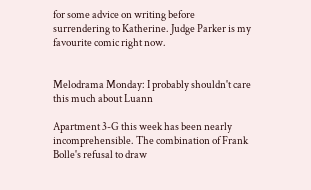for some advice on writing before surrendering to Katherine. Judge Parker is my favourite comic right now.


Melodrama Monday: I probably shouldn't care this much about Luann

Apartment 3-G this week has been nearly incomprehensible. The combination of Frank Bolle's refusal to draw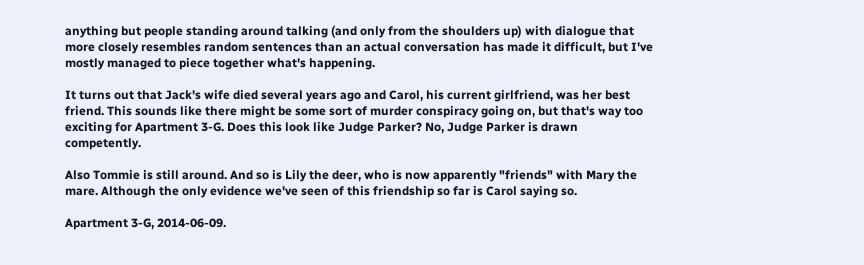anything but people standing around talking (and only from the shoulders up) with dialogue that more closely resembles random sentences than an actual conversation has made it difficult, but I've mostly managed to piece together what's happening.

It turns out that Jack's wife died several years ago and Carol, his current girlfriend, was her best friend. This sounds like there might be some sort of murder conspiracy going on, but that's way too exciting for Apartment 3-G. Does this look like Judge Parker? No, Judge Parker is drawn competently.

Also Tommie is still around. And so is Lily the deer, who is now apparently "friends" with Mary the mare. Although the only evidence we've seen of this friendship so far is Carol saying so.

Apartment 3-G, 2014-06-09.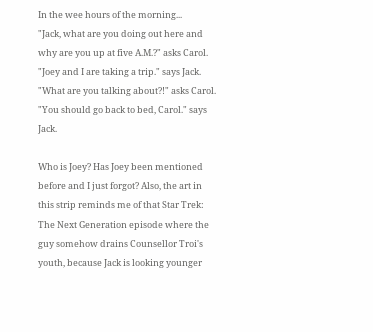In the wee hours of the morning...
"Jack, what are you doing out here and why are you up at five A.M.?" asks Carol.
"Joey and I are taking a trip." says Jack.
"What are you talking about?!" asks Carol.
"You should go back to bed, Carol." says Jack.

Who is Joey? Has Joey been mentioned before and I just forgot? Also, the art in this strip reminds me of that Star Trek: The Next Generation episode where the guy somehow drains Counsellor Troi's youth, because Jack is looking younger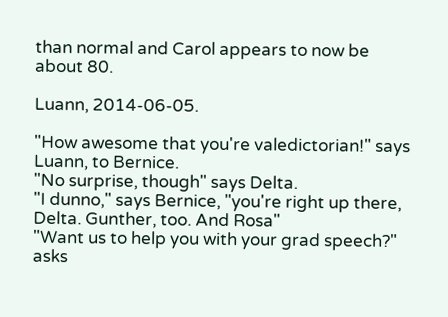than normal and Carol appears to now be about 80.

Luann, 2014-06-05.

"How awesome that you're valedictorian!" says Luann, to Bernice.
"No surprise, though" says Delta.
"I dunno," says Bernice, "you're right up there, Delta. Gunther, too. And Rosa"
"Want us to help you with your grad speech?" asks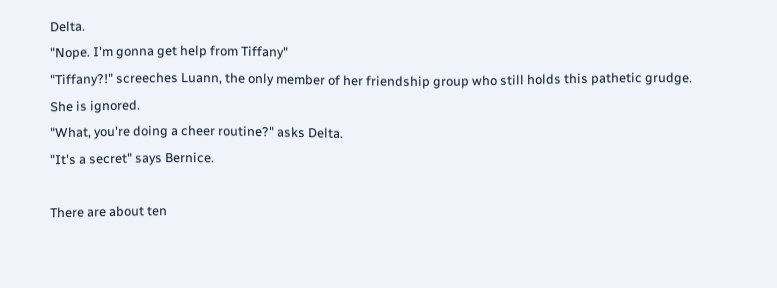Delta.
"Nope. I'm gonna get help from Tiffany"
"Tiffany?!" screeches Luann, the only member of her friendship group who still holds this pathetic grudge. She is ignored.
"What, you're doing a cheer routine?" asks Delta.
"It's a secret" says Bernice.

There are about ten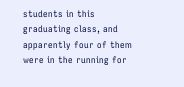students in this graduating class, and apparently four of them were in the running for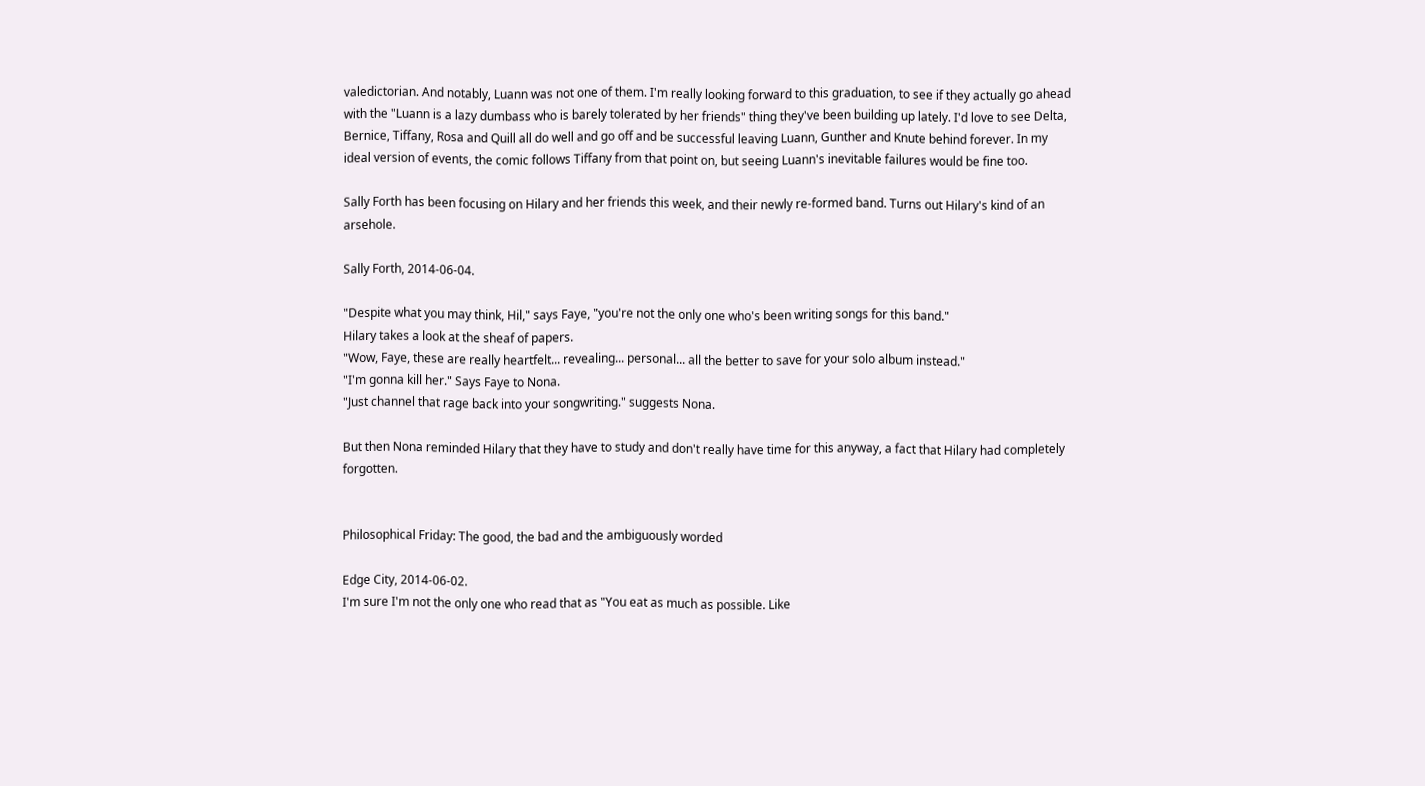valedictorian. And notably, Luann was not one of them. I'm really looking forward to this graduation, to see if they actually go ahead with the "Luann is a lazy dumbass who is barely tolerated by her friends" thing they've been building up lately. I'd love to see Delta, Bernice, Tiffany, Rosa and Quill all do well and go off and be successful leaving Luann, Gunther and Knute behind forever. In my ideal version of events, the comic follows Tiffany from that point on, but seeing Luann's inevitable failures would be fine too.

Sally Forth has been focusing on Hilary and her friends this week, and their newly re-formed band. Turns out Hilary's kind of an arsehole.

Sally Forth, 2014-06-04.

"Despite what you may think, Hil," says Faye, "you're not the only one who's been writing songs for this band."
Hilary takes a look at the sheaf of papers.
"Wow, Faye, these are really heartfelt... revealing... personal... all the better to save for your solo album instead."
"I'm gonna kill her." Says Faye to Nona.
"Just channel that rage back into your songwriting." suggests Nona.

But then Nona reminded Hilary that they have to study and don't really have time for this anyway, a fact that Hilary had completely forgotten.


Philosophical Friday: The good, the bad and the ambiguously worded

Edge City, 2014-06-02.
I'm sure I'm not the only one who read that as "You eat as much as possible. Like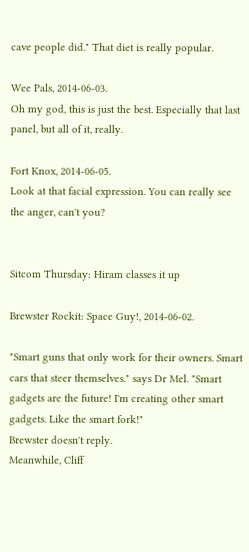cave people did." That diet is really popular.

Wee Pals, 2014-06-03.
Oh my god, this is just the best. Especially that last panel, but all of it, really.

Fort Knox, 2014-06-05.
Look at that facial expression. You can really see the anger, can't you?


Sitcom Thursday: Hiram classes it up

Brewster Rockit: Space Guy!, 2014-06-02.

"Smart guns that only work for their owners. Smart cars that steer themselves." says Dr Mel. "Smart gadgets are the future! I'm creating other smart gadgets. Like the smart fork!"
Brewster doesn't reply.
Meanwhile, Cliff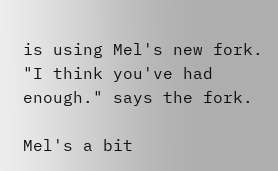is using Mel's new fork.
"I think you've had enough." says the fork.

Mel's a bit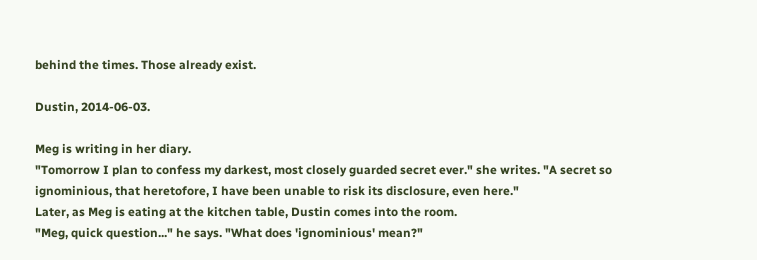behind the times. Those already exist.

Dustin, 2014-06-03.

Meg is writing in her diary.
"Tomorrow I plan to confess my darkest, most closely guarded secret ever." she writes. "A secret so ignominious, that heretofore, I have been unable to risk its disclosure, even here."
Later, as Meg is eating at the kitchen table, Dustin comes into the room.
"Meg, quick question..." he says. "What does 'ignominious' mean?"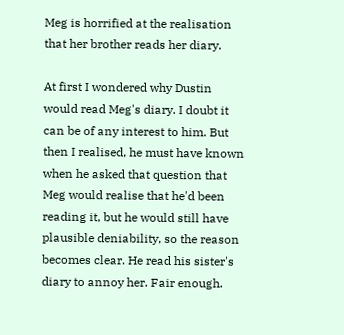Meg is horrified at the realisation that her brother reads her diary.

At first I wondered why Dustin would read Meg's diary. I doubt it can be of any interest to him. But then I realised, he must have known when he asked that question that Meg would realise that he'd been reading it, but he would still have plausible deniability, so the reason becomes clear. He read his sister's diary to annoy her. Fair enough.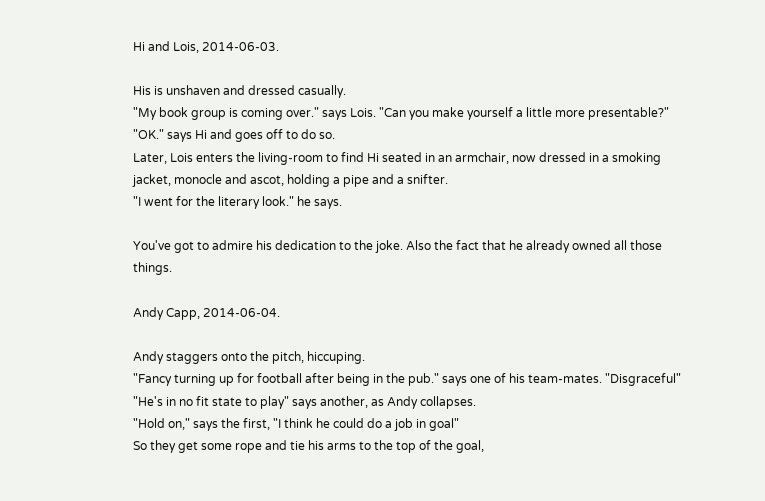Hi and Lois, 2014-06-03.

His is unshaven and dressed casually.
"My book group is coming over." says Lois. "Can you make yourself a little more presentable?"
"OK." says Hi and goes off to do so.
Later, Lois enters the living-room to find Hi seated in an armchair, now dressed in a smoking jacket, monocle and ascot, holding a pipe and a snifter.
"I went for the literary look." he says.

You've got to admire his dedication to the joke. Also the fact that he already owned all those things.

Andy Capp, 2014-06-04.

Andy staggers onto the pitch, hiccuping.
"Fancy turning up for football after being in the pub." says one of his team-mates. "Disgraceful"
"He's in no fit state to play" says another, as Andy collapses.
"Hold on," says the first, "I think he could do a job in goal"
So they get some rope and tie his arms to the top of the goal,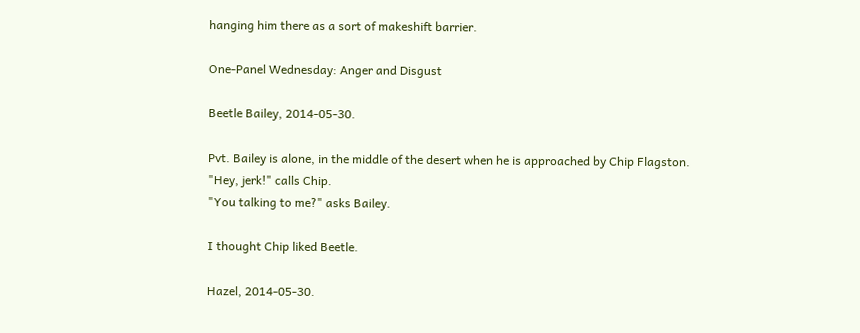hanging him there as a sort of makeshift barrier.

One-Panel Wednesday: Anger and Disgust

Beetle Bailey, 2014-05-30.

Pvt. Bailey is alone, in the middle of the desert when he is approached by Chip Flagston.
"Hey, jerk!" calls Chip.
"You talking to me?" asks Bailey.

I thought Chip liked Beetle.

Hazel, 2014-05-30.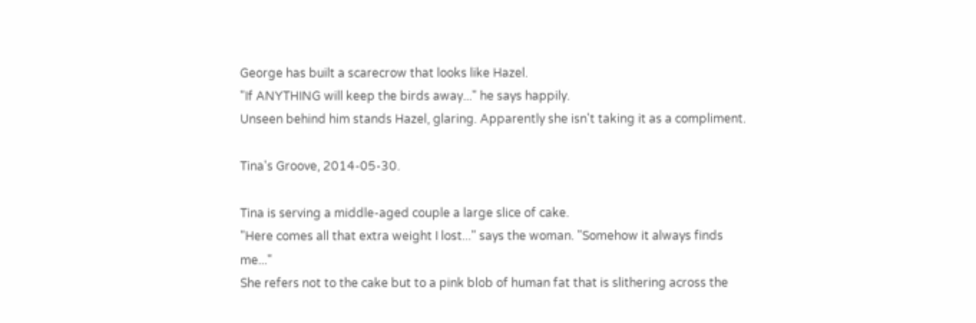George has built a scarecrow that looks like Hazel.
"If ANYTHING will keep the birds away..." he says happily.
Unseen behind him stands Hazel, glaring. Apparently she isn't taking it as a compliment.

Tina's Groove, 2014-05-30.

Tina is serving a middle-aged couple a large slice of cake.
"Here comes all that extra weight I lost..." says the woman. "Somehow it always finds me..."
She refers not to the cake but to a pink blob of human fat that is slithering across the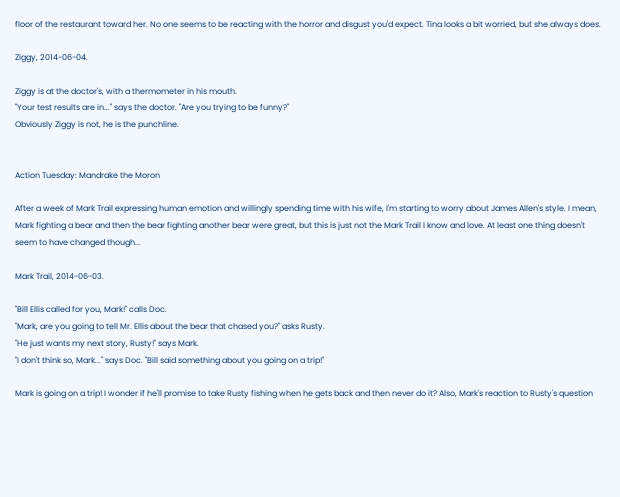floor of the restaurant toward her. No one seems to be reacting with the horror and disgust you'd expect. Tina looks a bit worried, but she always does.

Ziggy, 2014-06-04.

Ziggy is at the doctor's, with a thermometer in his mouth.
"Your test results are in..." says the doctor. "Are you trying to be funny?"
Obviously Ziggy is not, he is the punchline.


Action Tuesday: Mandrake the Moron

After a week of Mark Trail expressing human emotion and willingly spending time with his wife, I'm starting to worry about James Allen's style. I mean, Mark fighting a bear and then the bear fighting another bear were great, but this is just not the Mark Trail I know and love. At least one thing doesn't seem to have changed though...

Mark Trail, 2014-06-03.

"Bill Ellis called for you, Mark!" calls Doc.
"Mark, are you going to tell Mr. Ellis about the bear that chased you?" asks Rusty.
"He just wants my next story, Rusty!" says Mark.
"I don't think so, Mark..." says Doc. "Bill said something about you going on a trip!"

Mark is going on a trip! I wonder if he'll promise to take Rusty fishing when he gets back and then never do it? Also, Mark's reaction to Rusty's question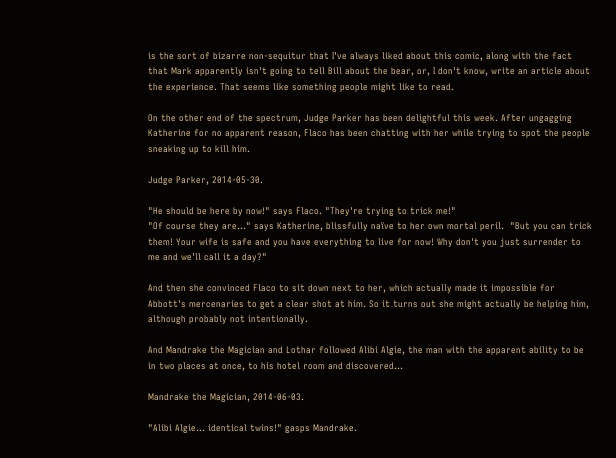is the sort of bizarre non-sequitur that I've always liked about this comic, along with the fact that Mark apparently isn't going to tell Bill about the bear, or, I don't know, write an article about the experience. That seems like something people might like to read.

On the other end of the spectrum, Judge Parker has been delightful this week. After ungagging Katherine for no apparent reason, Flaco has been chatting with her while trying to spot the people sneaking up to kill him.

Judge Parker, 2014-05-30.

"He should be here by now!" says Flaco. "They're trying to trick me!"
"Of course they are..." says Katherine, blissfully naïve to her own mortal peril.  "But you can trick them! Your wife is safe and you have everything to live for now! Why don't you just surrender to me and we'll call it a day?"

And then she convinced Flaco to sit down next to her, which actually made it impossible for Abbott's mercenaries to get a clear shot at him. So it turns out she might actually be helping him, although probably not intentionally.

And Mandrake the Magician and Lothar followed Alibi Algie, the man with the apparent ability to be in two places at once, to his hotel room and discovered...

Mandrake the Magician, 2014-06-03.

"Alibi Algie... identical twins!" gasps Mandrake.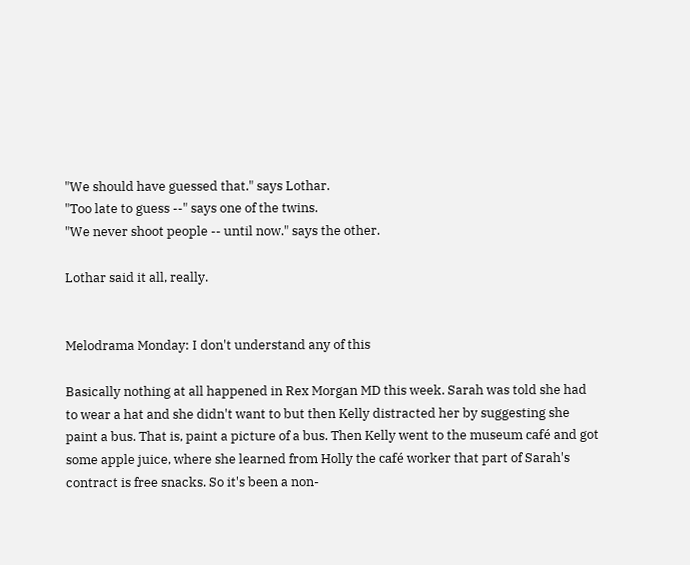"We should have guessed that." says Lothar.
"Too late to guess --" says one of the twins.
"We never shoot people -- until now." says the other.

Lothar said it all, really.


Melodrama Monday: I don't understand any of this

Basically nothing at all happened in Rex Morgan MD this week. Sarah was told she had to wear a hat and she didn't want to but then Kelly distracted her by suggesting she paint a bus. That is, paint a picture of a bus. Then Kelly went to the museum café and got some apple juice, where she learned from Holly the café worker that part of Sarah's contract is free snacks. So it's been a non-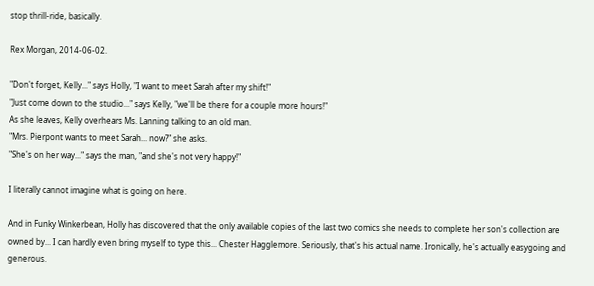stop thrill-ride, basically.

Rex Morgan, 2014-06-02.

"Don't forget, Kelly..." says Holly, "I want to meet Sarah after my shift!"
"Just come down to the studio..." says Kelly, "we'll be there for a couple more hours!"
As she leaves, Kelly overhears Ms. Lanning talking to an old man.
"Mrs. Pierpont wants to meet Sarah... now?" she asks.
"She's on her way..." says the man, "and she's not very happy!"

I literally cannot imagine what is going on here.

And in Funky Winkerbean, Holly has discovered that the only available copies of the last two comics she needs to complete her son's collection are owned by... I can hardly even bring myself to type this... Chester Hagglemore. Seriously, that's his actual name. Ironically, he's actually easygoing and generous.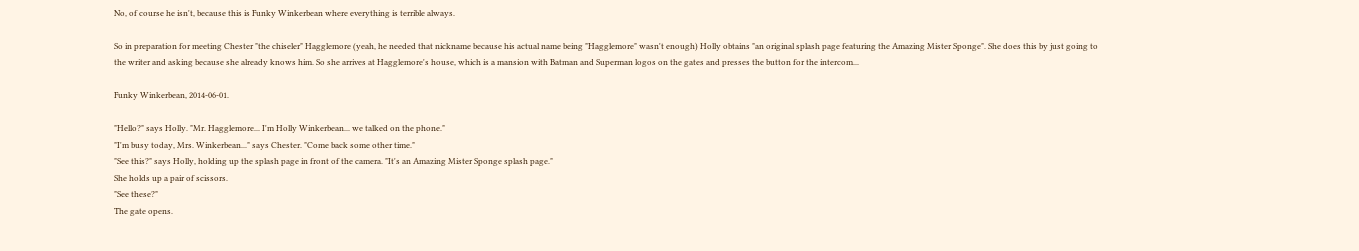No, of course he isn't, because this is Funky Winkerbean where everything is terrible always.

So in preparation for meeting Chester "the chiseler" Hagglemore (yeah, he needed that nickname because his actual name being "Hagglemore" wasn't enough) Holly obtains "an original splash page featuring the Amazing Mister Sponge". She does this by just going to the writer and asking because she already knows him. So she arrives at Hagglemore's house, which is a mansion with Batman and Superman logos on the gates and presses the button for the intercom...

Funky Winkerbean, 2014-06-01.

"Hello?" says Holly. "Mr. Hagglemore... I'm Holly Winkerbean... we talked on the phone."
"I'm busy today, Mrs. Winkerbean..." says Chester. "Come back some other time."
"See this?" says Holly, holding up the splash page in front of the camera. "It's an Amazing Mister Sponge splash page."
She holds up a pair of scissors.
"See these?"
The gate opens.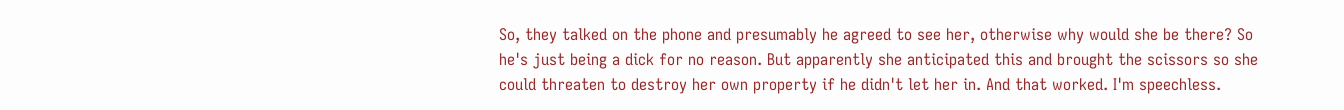So, they talked on the phone and presumably he agreed to see her, otherwise why would she be there? So he's just being a dick for no reason. But apparently she anticipated this and brought the scissors so she could threaten to destroy her own property if he didn't let her in. And that worked. I'm speechless.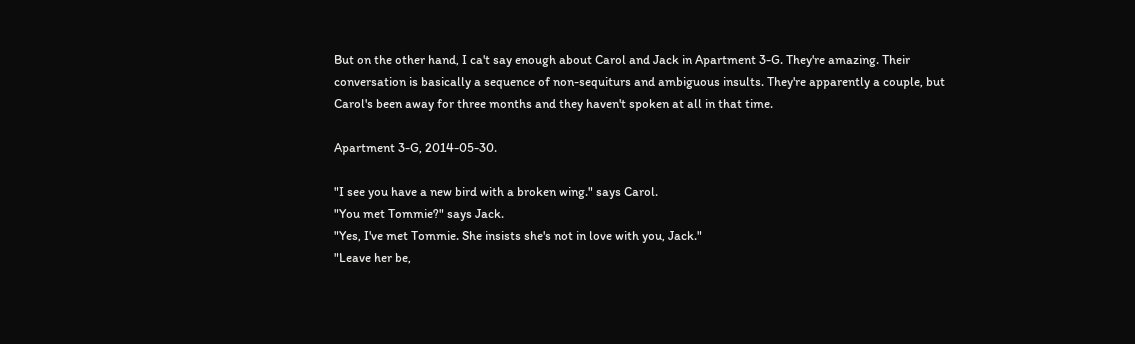But on the other hand, I ca't say enough about Carol and Jack in Apartment 3-G. They're amazing. Their conversation is basically a sequence of non-sequiturs and ambiguous insults. They're apparently a couple, but Carol's been away for three months and they haven't spoken at all in that time.

Apartment 3-G, 2014-05-30.

"I see you have a new bird with a broken wing." says Carol.
"You met Tommie?" says Jack.
"Yes, I've met Tommie. She insists she's not in love with you, Jack."
"Leave her be,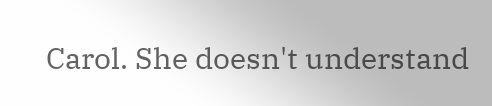Carol. She doesn't understand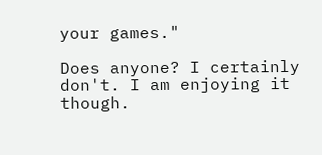your games."

Does anyone? I certainly don't. I am enjoying it though.